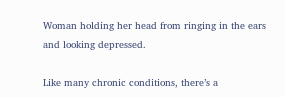Woman holding her head from ringing in the ears and looking depressed.

Like many chronic conditions, there’s a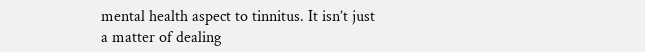mental health aspect to tinnitus. It isn’t just a matter of dealing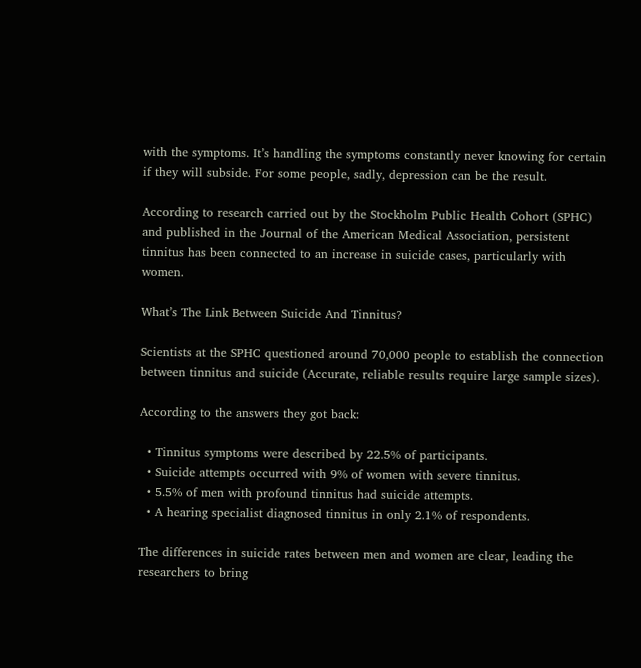with the symptoms. It’s handling the symptoms constantly never knowing for certain if they will subside. For some people, sadly, depression can be the result.

According to research carried out by the Stockholm Public Health Cohort (SPHC) and published in the Journal of the American Medical Association, persistent tinnitus has been connected to an increase in suicide cases, particularly with women.

What’s The Link Between Suicide And Tinnitus?

Scientists at the SPHC questioned around 70,000 people to establish the connection between tinnitus and suicide (Accurate, reliable results require large sample sizes).

According to the answers they got back:

  • Tinnitus symptoms were described by 22.5% of participants.
  • Suicide attempts occurred with 9% of women with severe tinnitus.
  • 5.5% of men with profound tinnitus had suicide attempts.
  • A hearing specialist diagnosed tinnitus in only 2.1% of respondents.

The differences in suicide rates between men and women are clear, leading the researchers to bring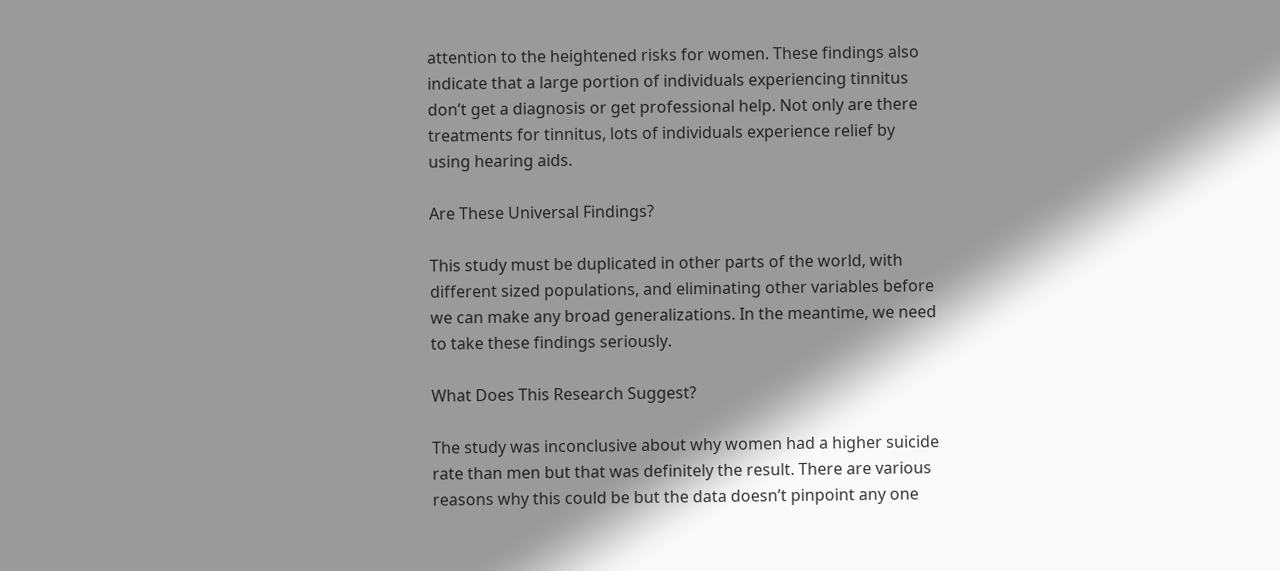attention to the heightened risks for women. These findings also indicate that a large portion of individuals experiencing tinnitus don’t get a diagnosis or get professional help. Not only are there treatments for tinnitus, lots of individuals experience relief by using hearing aids.

Are These Universal Findings?

This study must be duplicated in other parts of the world, with different sized populations, and eliminating other variables before we can make any broad generalizations. In the meantime, we need to take these findings seriously.

What Does This Research Suggest?

The study was inconclusive about why women had a higher suicide rate than men but that was definitely the result. There are various reasons why this could be but the data doesn’t pinpoint any one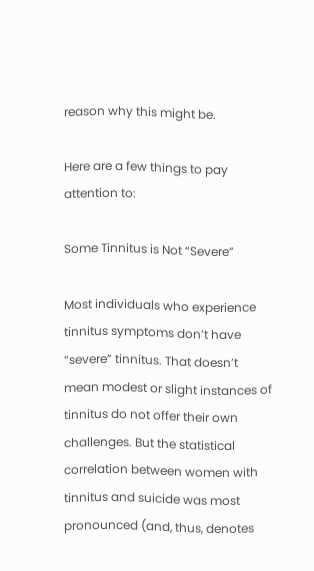reason why this might be.

Here are a few things to pay attention to:

Some Tinnitus is Not “Severe”

Most individuals who experience tinnitus symptoms don’t have “severe” tinnitus. That doesn’t mean modest or slight instances of tinnitus do not offer their own challenges. But the statistical correlation between women with tinnitus and suicide was most pronounced (and, thus, denotes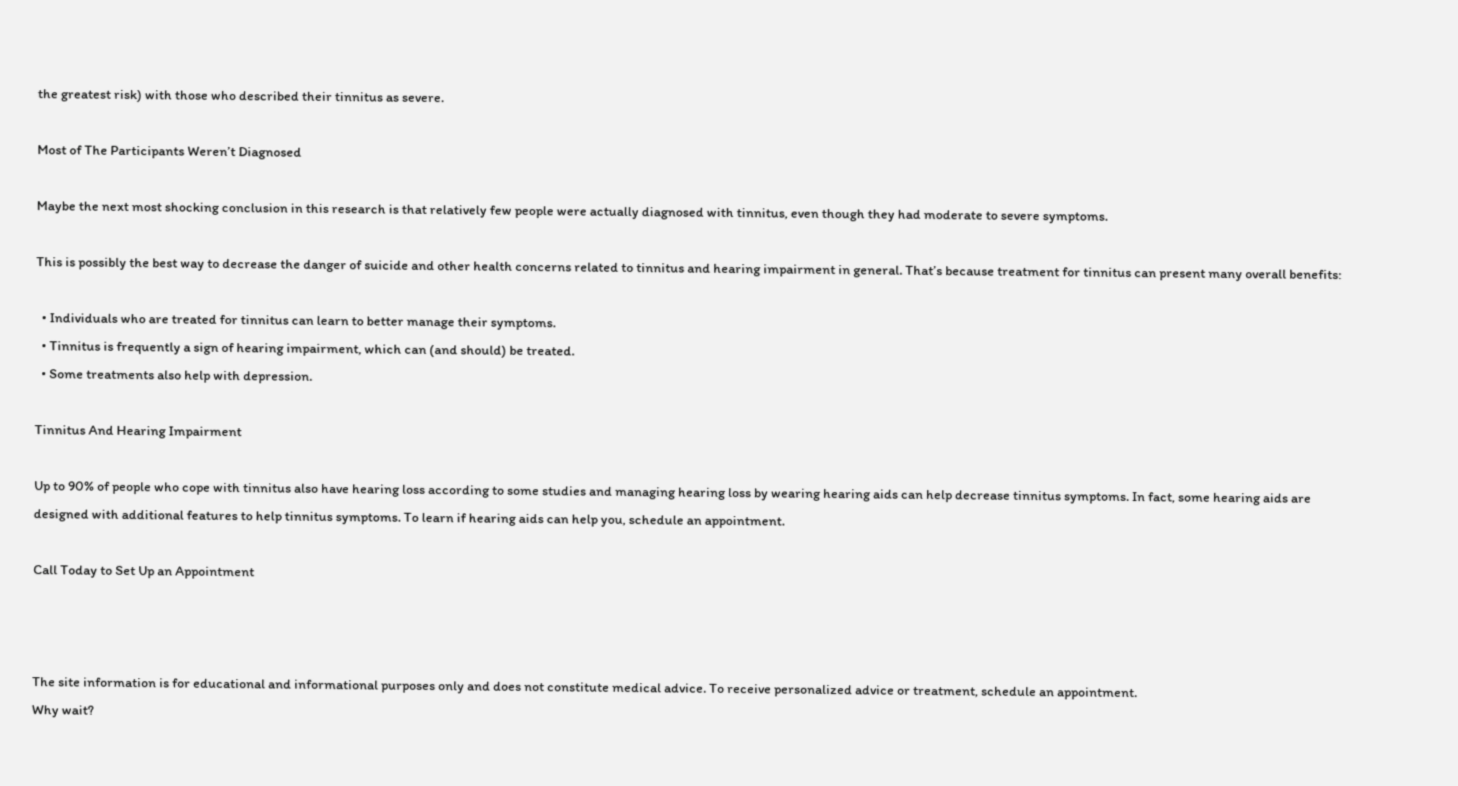the greatest risk) with those who described their tinnitus as severe.

Most of The Participants Weren’t Diagnosed

Maybe the next most shocking conclusion in this research is that relatively few people were actually diagnosed with tinnitus, even though they had moderate to severe symptoms.

This is possibly the best way to decrease the danger of suicide and other health concerns related to tinnitus and hearing impairment in general. That’s because treatment for tinnitus can present many overall benefits:

  • Individuals who are treated for tinnitus can learn to better manage their symptoms.
  • Tinnitus is frequently a sign of hearing impairment, which can (and should) be treated.
  • Some treatments also help with depression.

Tinnitus And Hearing Impairment

Up to 90% of people who cope with tinnitus also have hearing loss according to some studies and managing hearing loss by wearing hearing aids can help decrease tinnitus symptoms. In fact, some hearing aids are designed with additional features to help tinnitus symptoms. To learn if hearing aids can help you, schedule an appointment.

Call Today to Set Up an Appointment



The site information is for educational and informational purposes only and does not constitute medical advice. To receive personalized advice or treatment, schedule an appointment.
Why wait?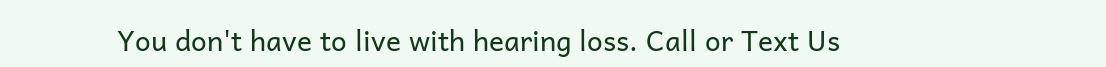You don't have to live with hearing loss. Call or Text Us